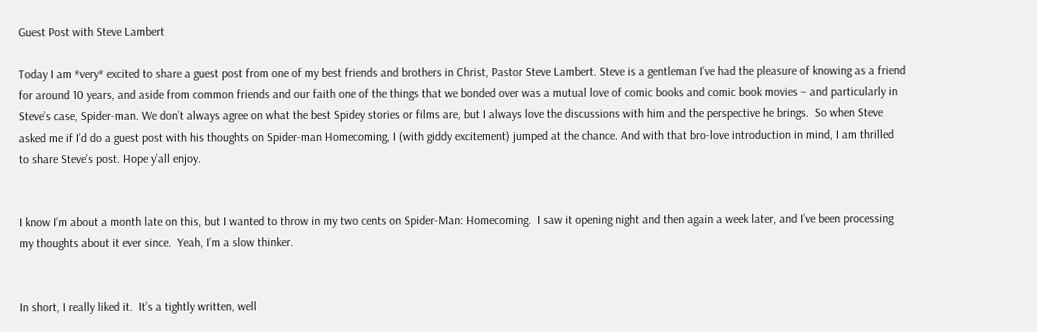Guest Post with Steve Lambert

Today I am *very* excited to share a guest post from one of my best friends and brothers in Christ, Pastor Steve Lambert. Steve is a gentleman I’ve had the pleasure of knowing as a friend for around 10 years, and aside from common friends and our faith one of the things that we bonded over was a mutual love of comic books and comic book movies – and particularly in Steve’s case, Spider-man. We don’t always agree on what the best Spidey stories or films are, but I always love the discussions with him and the perspective he brings.  So when Steve asked me if I’d do a guest post with his thoughts on Spider-man Homecoming, I (with giddy excitement) jumped at the chance. And with that bro-love introduction in mind, I am thrilled to share Steve’s post. Hope y’all enjoy.


I know I’m about a month late on this, but I wanted to throw in my two cents on Spider-Man: Homecoming.  I saw it opening night and then again a week later, and I’ve been processing my thoughts about it ever since.  Yeah, I’m a slow thinker.


In short, I really liked it.  It’s a tightly written, well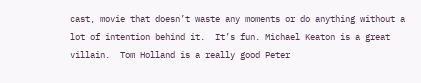cast, movie that doesn’t waste any moments or do anything without a lot of intention behind it.  It’s fun. Michael Keaton is a great villain.  Tom Holland is a really good Peter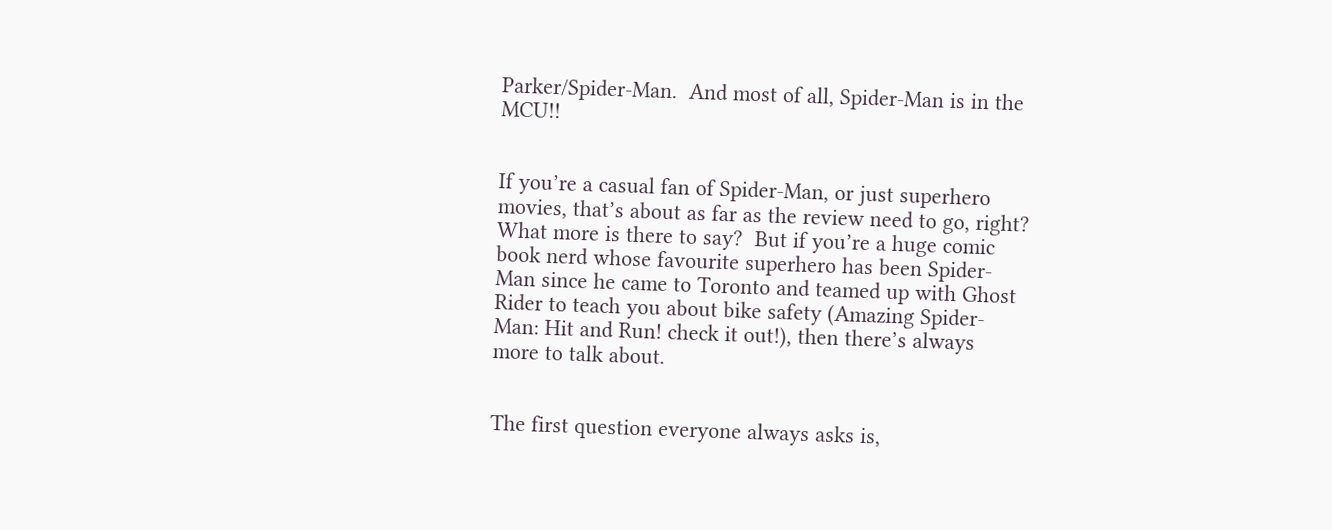Parker/Spider-Man.  And most of all, Spider-Man is in the MCU!!


If you’re a casual fan of Spider-Man, or just superhero movies, that’s about as far as the review need to go, right?  What more is there to say?  But if you’re a huge comic book nerd whose favourite superhero has been Spider-Man since he came to Toronto and teamed up with Ghost Rider to teach you about bike safety (Amazing Spider-Man: Hit and Run! check it out!), then there’s always more to talk about.


The first question everyone always asks is,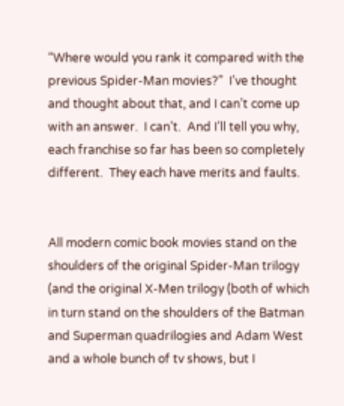“Where would you rank it compared with the previous Spider-Man movies?”  I’ve thought and thought about that, and I can’t come up with an answer.  I can’t.  And I’ll tell you why, each franchise so far has been so completely different.  They each have merits and faults.


All modern comic book movies stand on the shoulders of the original Spider-Man trilogy (and the original X-Men trilogy (both of which in turn stand on the shoulders of the Batman and Superman quadrilogies and Adam West and a whole bunch of tv shows, but I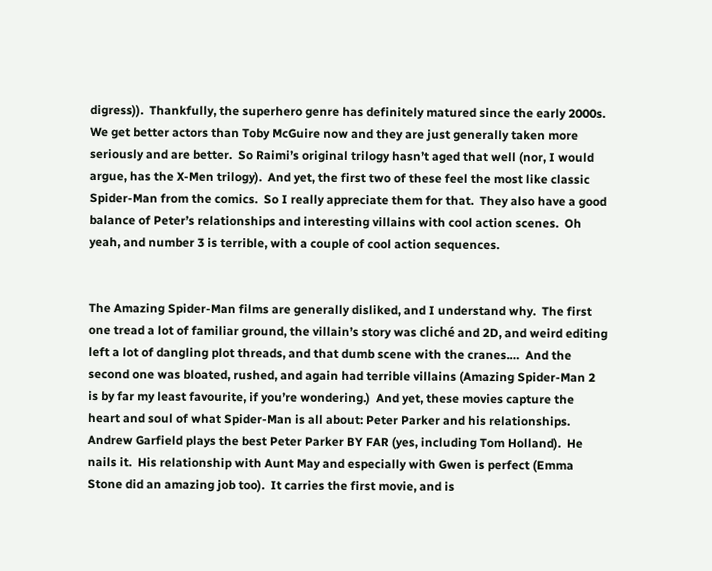digress)).  Thankfully, the superhero genre has definitely matured since the early 2000s.  We get better actors than Toby McGuire now and they are just generally taken more seriously and are better.  So Raimi’s original trilogy hasn’t aged that well (nor, I would argue, has the X-Men trilogy).  And yet, the first two of these feel the most like classic Spider-Man from the comics.  So I really appreciate them for that.  They also have a good balance of Peter’s relationships and interesting villains with cool action scenes.  Oh yeah, and number 3 is terrible, with a couple of cool action sequences.


The Amazing Spider-Man films are generally disliked, and I understand why.  The first one tread a lot of familiar ground, the villain’s story was cliché and 2D, and weird editing left a lot of dangling plot threads, and that dumb scene with the cranes.…  And the second one was bloated, rushed, and again had terrible villains (Amazing Spider-Man 2 is by far my least favourite, if you’re wondering.)  And yet, these movies capture the heart and soul of what Spider-Man is all about: Peter Parker and his relationships.  Andrew Garfield plays the best Peter Parker BY FAR (yes, including Tom Holland).  He nails it.  His relationship with Aunt May and especially with Gwen is perfect (Emma Stone did an amazing job too).  It carries the first movie, and is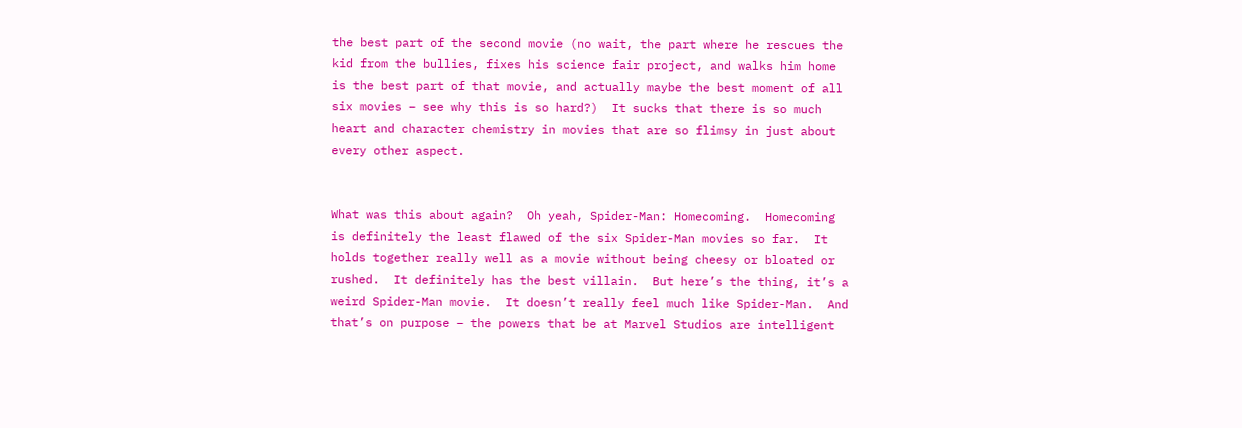the best part of the second movie (no wait, the part where he rescues the kid from the bullies, fixes his science fair project, and walks him home is the best part of that movie, and actually maybe the best moment of all six movies – see why this is so hard?)  It sucks that there is so much heart and character chemistry in movies that are so flimsy in just about every other aspect.


What was this about again?  Oh yeah, Spider-Man: Homecoming.  Homecoming is definitely the least flawed of the six Spider-Man movies so far.  It holds together really well as a movie without being cheesy or bloated or rushed.  It definitely has the best villain.  But here’s the thing, it’s a weird Spider-Man movie.  It doesn’t really feel much like Spider-Man.  And that’s on purpose – the powers that be at Marvel Studios are intelligent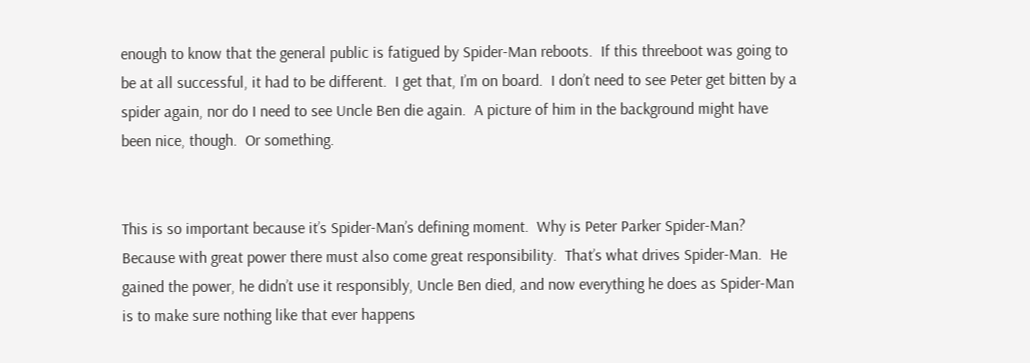enough to know that the general public is fatigued by Spider-Man reboots.  If this threeboot was going to be at all successful, it had to be different.  I get that, I’m on board.  I don’t need to see Peter get bitten by a spider again, nor do I need to see Uncle Ben die again.  A picture of him in the background might have been nice, though.  Or something.


This is so important because it’s Spider-Man’s defining moment.  Why is Peter Parker Spider-Man?  Because with great power there must also come great responsibility.  That’s what drives Spider-Man.  He gained the power, he didn’t use it responsibly, Uncle Ben died, and now everything he does as Spider-Man is to make sure nothing like that ever happens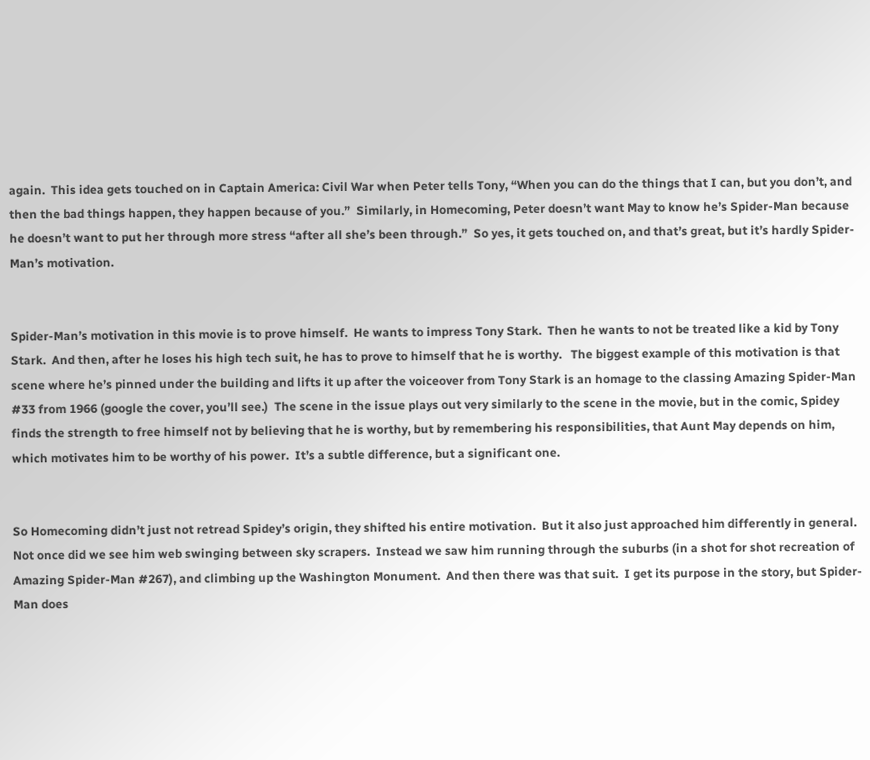again.  This idea gets touched on in Captain America: Civil War when Peter tells Tony, “When you can do the things that I can, but you don’t, and then the bad things happen, they happen because of you.”  Similarly, in Homecoming, Peter doesn’t want May to know he’s Spider-Man because he doesn’t want to put her through more stress “after all she’s been through.”  So yes, it gets touched on, and that’s great, but it’s hardly Spider-Man’s motivation.


Spider-Man’s motivation in this movie is to prove himself.  He wants to impress Tony Stark.  Then he wants to not be treated like a kid by Tony Stark.  And then, after he loses his high tech suit, he has to prove to himself that he is worthy.   The biggest example of this motivation is that scene where he’s pinned under the building and lifts it up after the voiceover from Tony Stark is an homage to the classing Amazing Spider-Man #33 from 1966 (google the cover, you’ll see.)  The scene in the issue plays out very similarly to the scene in the movie, but in the comic, Spidey finds the strength to free himself not by believing that he is worthy, but by remembering his responsibilities, that Aunt May depends on him, which motivates him to be worthy of his power.  It’s a subtle difference, but a significant one.


So Homecoming didn’t just not retread Spidey’s origin, they shifted his entire motivation.  But it also just approached him differently in general.  Not once did we see him web swinging between sky scrapers.  Instead we saw him running through the suburbs (in a shot for shot recreation of Amazing Spider-Man #267), and climbing up the Washington Monument.  And then there was that suit.  I get its purpose in the story, but Spider-Man does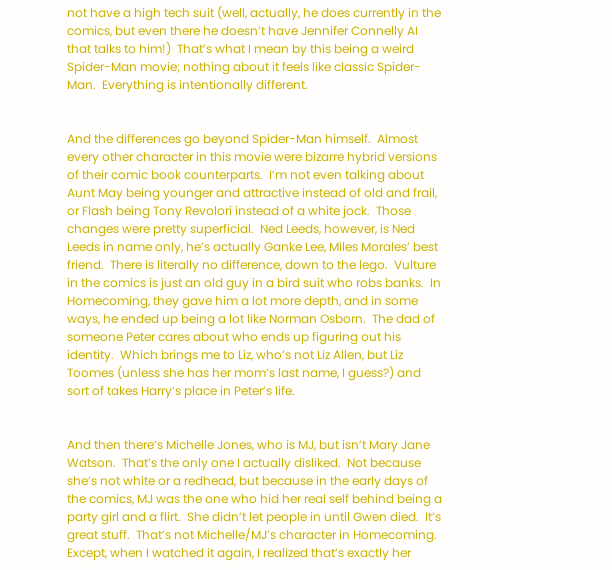not have a high tech suit (well, actually, he does currently in the comics, but even there he doesn’t have Jennifer Connelly AI that talks to him!)  That’s what I mean by this being a weird Spider-Man movie; nothing about it feels like classic Spider-Man.  Everything is intentionally different.


And the differences go beyond Spider-Man himself.  Almost every other character in this movie were bizarre hybrid versions of their comic book counterparts.  I’m not even talking about Aunt May being younger and attractive instead of old and frail, or Flash being Tony Revolori instead of a white jock.  Those changes were pretty superficial.  Ned Leeds, however, is Ned Leeds in name only, he’s actually Ganke Lee, Miles Morales’ best friend.  There is literally no difference, down to the lego.  Vulture in the comics is just an old guy in a bird suit who robs banks.  In Homecoming, they gave him a lot more depth, and in some ways, he ended up being a lot like Norman Osborn.  The dad of someone Peter cares about who ends up figuring out his identity.  Which brings me to Liz, who’s not Liz Allen, but Liz Toomes (unless she has her mom’s last name, I guess?) and sort of takes Harry’s place in Peter’s life.


And then there’s Michelle Jones, who is MJ, but isn’t Mary Jane Watson.  That’s the only one I actually disliked.  Not because she’s not white or a redhead, but because in the early days of the comics, MJ was the one who hid her real self behind being a party girl and a flirt.  She didn’t let people in until Gwen died.  It’s great stuff.  That’s not Michelle/MJ’s character in Homecoming.  Except, when I watched it again, I realized that’s exactly her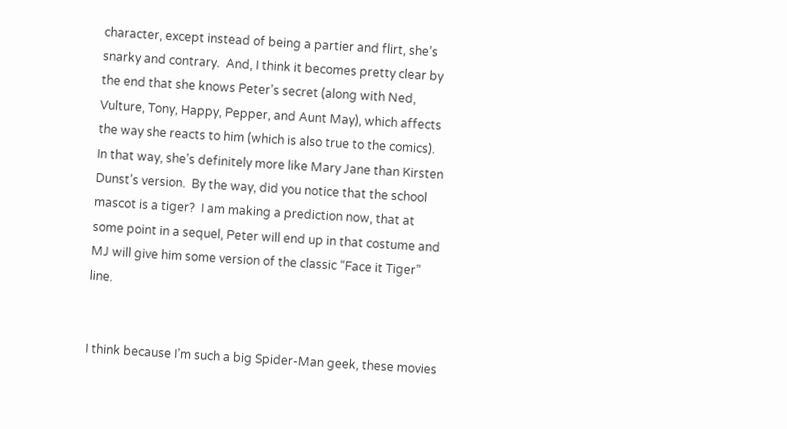character, except instead of being a partier and flirt, she’s snarky and contrary.  And, I think it becomes pretty clear by the end that she knows Peter’s secret (along with Ned, Vulture, Tony, Happy, Pepper, and Aunt May), which affects the way she reacts to him (which is also true to the comics).  In that way, she’s definitely more like Mary Jane than Kirsten Dunst’s version.  By the way, did you notice that the school mascot is a tiger?  I am making a prediction now, that at some point in a sequel, Peter will end up in that costume and MJ will give him some version of the classic “Face it Tiger” line.


I think because I’m such a big Spider-Man geek, these movies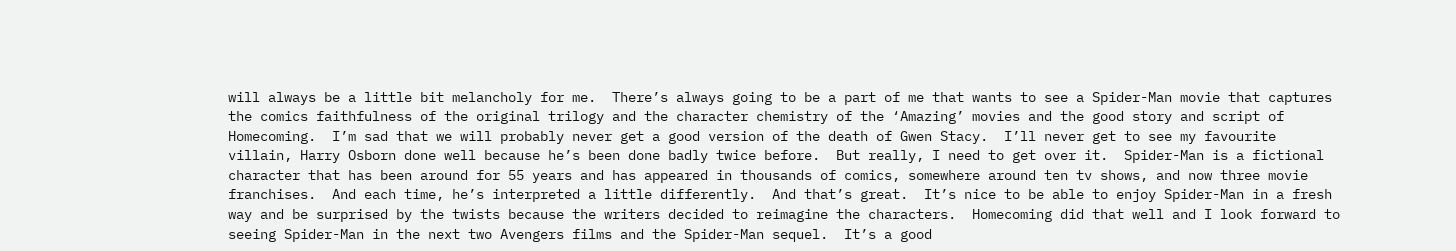will always be a little bit melancholy for me.  There’s always going to be a part of me that wants to see a Spider-Man movie that captures the comics faithfulness of the original trilogy and the character chemistry of the ‘Amazing’ movies and the good story and script of Homecoming.  I’m sad that we will probably never get a good version of the death of Gwen Stacy.  I’ll never get to see my favourite villain, Harry Osborn done well because he’s been done badly twice before.  But really, I need to get over it.  Spider-Man is a fictional character that has been around for 55 years and has appeared in thousands of comics, somewhere around ten tv shows, and now three movie franchises.  And each time, he’s interpreted a little differently.  And that’s great.  It’s nice to be able to enjoy Spider-Man in a fresh way and be surprised by the twists because the writers decided to reimagine the characters.  Homecoming did that well and I look forward to seeing Spider-Man in the next two Avengers films and the Spider-Man sequel.  It’s a good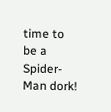time to be a Spider-Man dork!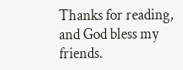Thanks for reading, and God bless my friends.